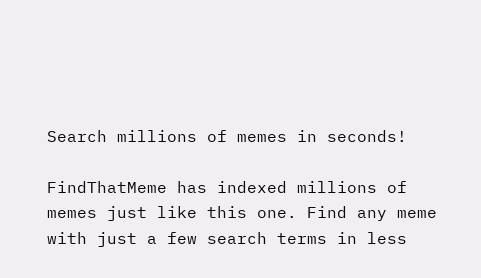Search millions of memes in seconds!

FindThatMeme has indexed millions of memes just like this one. Find any meme with just a few search terms in less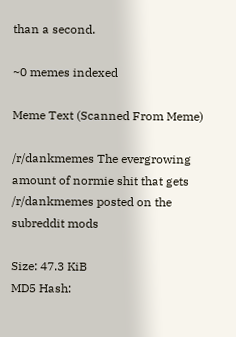than a second.

~0 memes indexed

Meme Text (Scanned From Meme)

/r/dankmemes The evergrowing amount of normie shit that gets /r/dankmemes posted on the subreddit mods

Size: 47.3 KiB
MD5 Hash: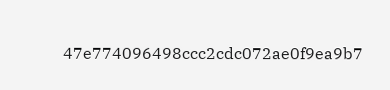47e774096498ccc2cdc072ae0f9ea9b7